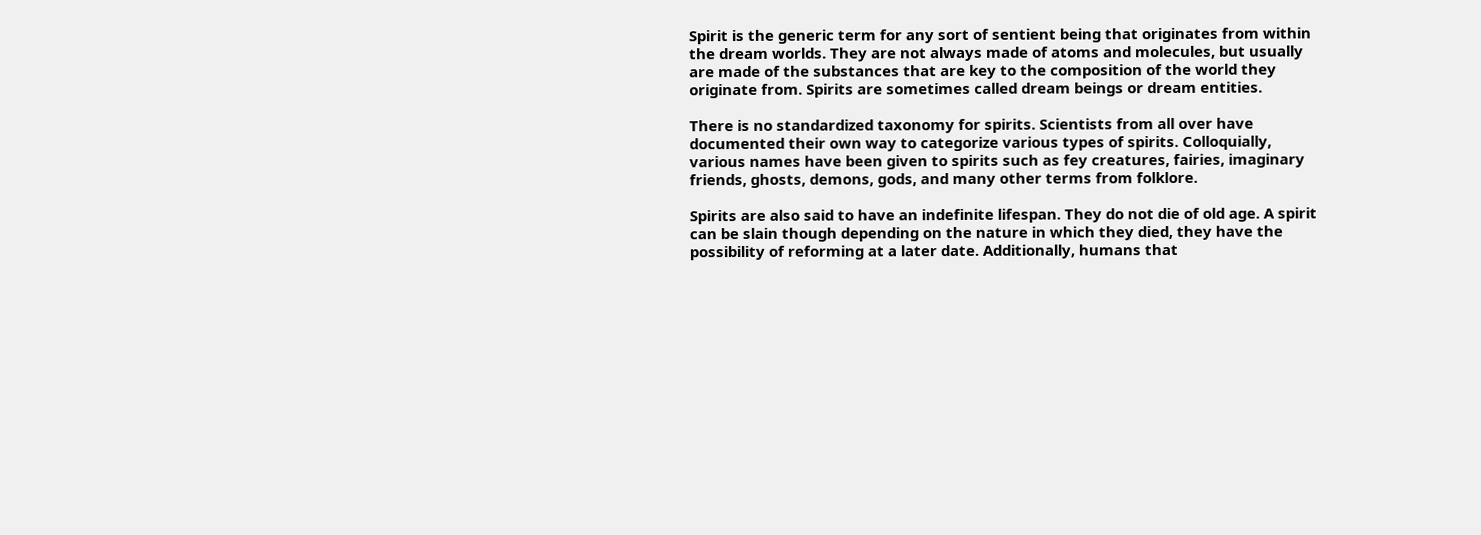Spirit is the generic term for any sort of sentient being that originates from within the dream worlds. They are not always made of atoms and molecules, but usually are made of the substances that are key to the composition of the world they originate from. Spirits are sometimes called dream beings or dream entities.

There is no standardized taxonomy for spirits. Scientists from all over have documented their own way to categorize various types of spirits. Colloquially, various names have been given to spirits such as fey creatures, fairies, imaginary friends, ghosts, demons, gods, and many other terms from folklore.

Spirits are also said to have an indefinite lifespan. They do not die of old age. A spirit can be slain though depending on the nature in which they died, they have the possibility of reforming at a later date. Additionally, humans that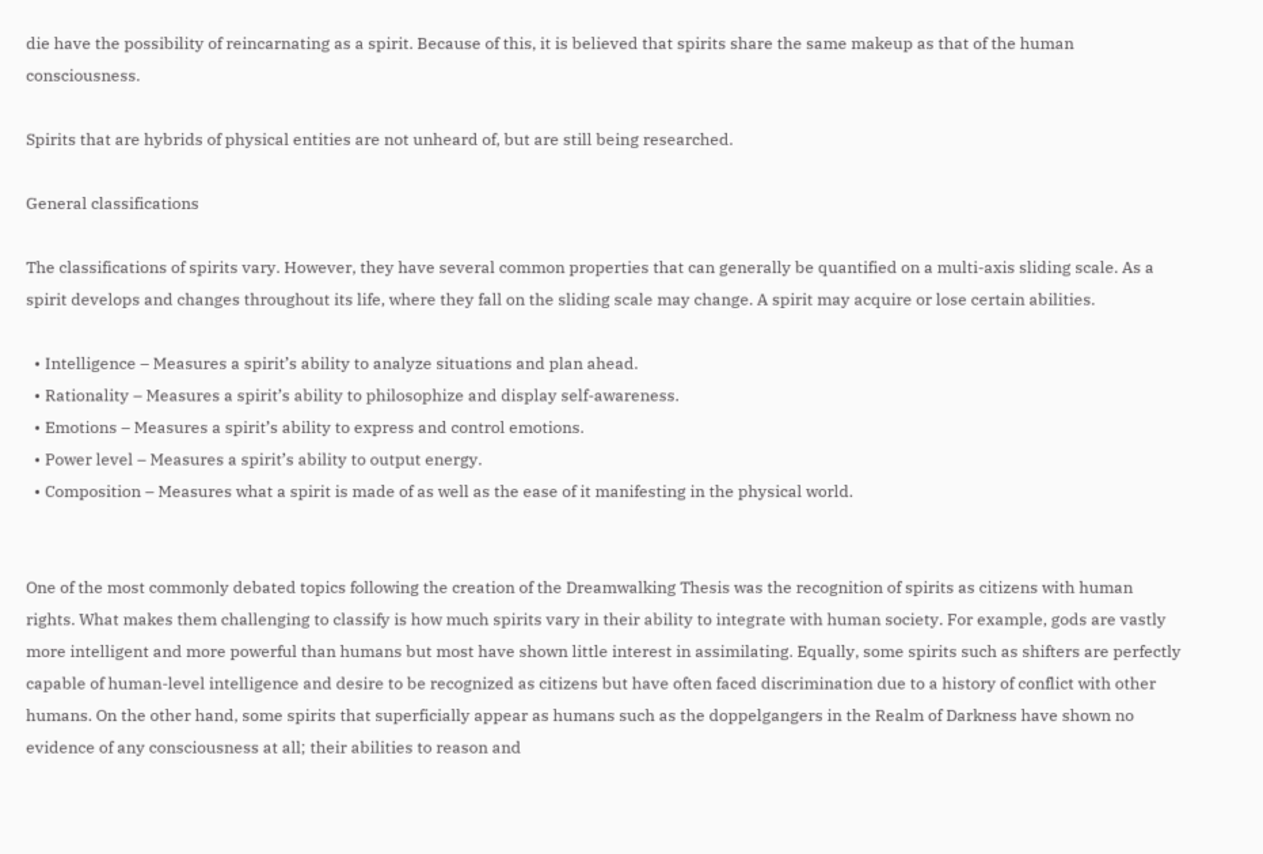die have the possibility of reincarnating as a spirit. Because of this, it is believed that spirits share the same makeup as that of the human consciousness.

Spirits that are hybrids of physical entities are not unheard of, but are still being researched.

General classifications

The classifications of spirits vary. However, they have several common properties that can generally be quantified on a multi-axis sliding scale. As a spirit develops and changes throughout its life, where they fall on the sliding scale may change. A spirit may acquire or lose certain abilities.

  • Intelligence – Measures a spirit’s ability to analyze situations and plan ahead.
  • Rationality – Measures a spirit’s ability to philosophize and display self-awareness.
  • Emotions – Measures a spirit’s ability to express and control emotions.
  • Power level – Measures a spirit’s ability to output energy.
  • Composition – Measures what a spirit is made of as well as the ease of it manifesting in the physical world.


One of the most commonly debated topics following the creation of the Dreamwalking Thesis was the recognition of spirits as citizens with human rights. What makes them challenging to classify is how much spirits vary in their ability to integrate with human society. For example, gods are vastly more intelligent and more powerful than humans but most have shown little interest in assimilating. Equally, some spirits such as shifters are perfectly capable of human-level intelligence and desire to be recognized as citizens but have often faced discrimination due to a history of conflict with other humans. On the other hand, some spirits that superficially appear as humans such as the doppelgangers in the Realm of Darkness have shown no evidence of any consciousness at all; their abilities to reason and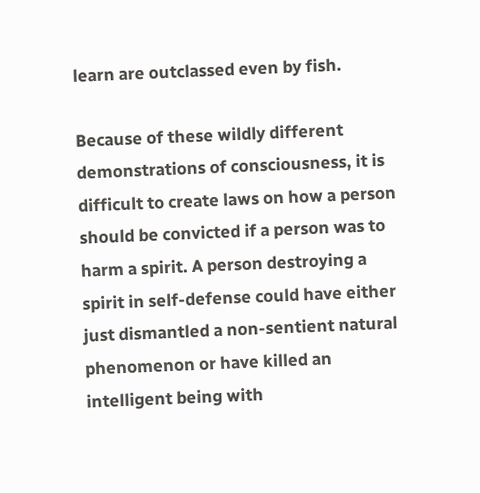learn are outclassed even by fish.

Because of these wildly different demonstrations of consciousness, it is difficult to create laws on how a person should be convicted if a person was to harm a spirit. A person destroying a spirit in self-defense could have either just dismantled a non-sentient natural phenomenon or have killed an intelligent being with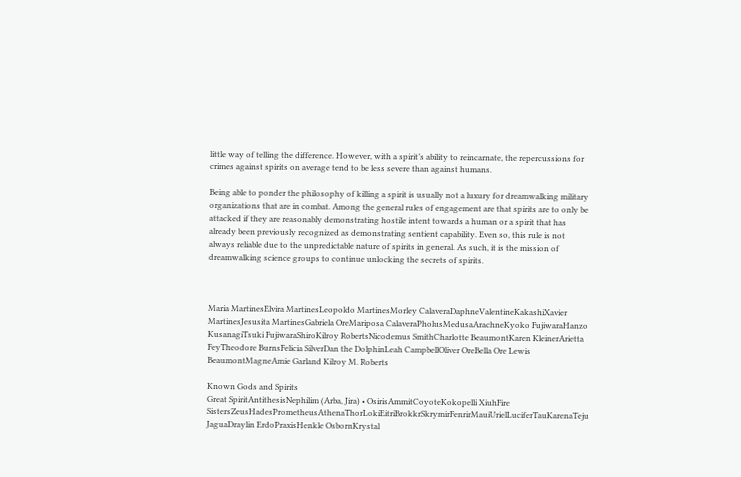little way of telling the difference. However, with a spirit’s ability to reincarnate, the repercussions for crimes against spirits on average tend to be less severe than against humans.

Being able to ponder the philosophy of killing a spirit is usually not a luxury for dreamwalking military organizations that are in combat. Among the general rules of engagement are that spirits are to only be attacked if they are reasonably demonstrating hostile intent towards a human or a spirit that has already been previously recognized as demonstrating sentient capability. Even so, this rule is not always reliable due to the unpredictable nature of spirits in general. As such, it is the mission of dreamwalking science groups to continue unlocking the secrets of spirits.



Maria MartinesElvira MartinesLeopoldo MartinesMorley CalaveraDaphneValentineKakashiXavier MartinesJesusita MartinesGabriela OreMariposa CalaveraPholusMedusaArachneKyoko FujiwaraHanzo KusanagiTsuki FujiwaraShiroKilroy RobertsNicodemus SmithCharlotte BeaumontKaren KleinerArietta FeyTheodore BurnsFelicia SilverDan the DolphinLeah CampbellOliver OreBella Ore Lewis BeaumontMagneAmie Garland Kilroy M. Roberts

Known Gods and Spirits
Great SpiritAntithesisNephilim (Arba, Jira) • OsirisAmmitCoyoteKokopelli XiuhFire SistersZeusHadesPrometheusAthenaThorLokiEitriBrokkrSkrymirFenrirMauiUrielLuciferTauKarenaTeju JaguaDraylin ErdoPraxisHenkle OsbornKrystal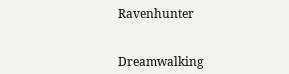Ravenhunter


Dreamwalking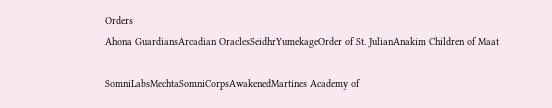Orders
Ahona GuardiansArcadian OraclesSeidhrYumekageOrder of St. JulianAnakim Children of Maat

SomniLabsMechtaSomniCorpsAwakenedMartines Academy of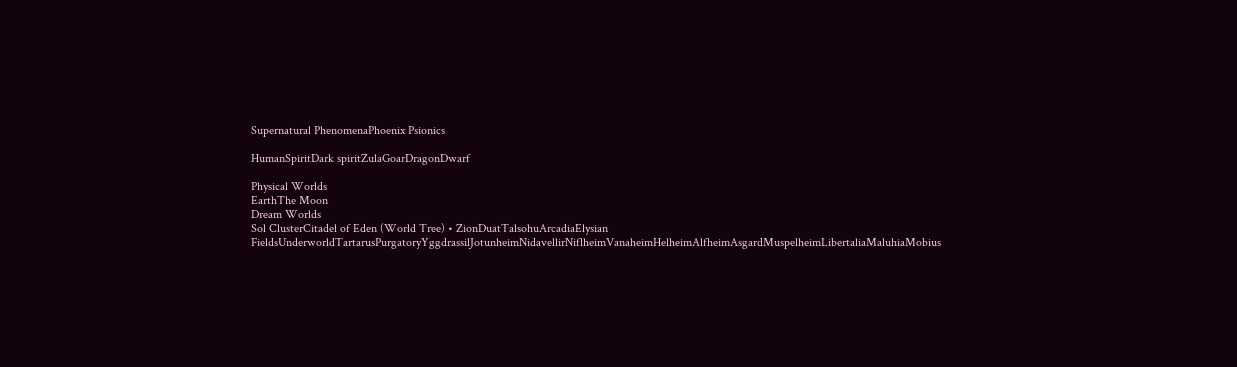Supernatural PhenomenaPhoenix Psionics

HumanSpiritDark spiritZulaGoarDragonDwarf

Physical Worlds
EarthThe Moon
Dream Worlds
Sol ClusterCitadel of Eden (World Tree) • ZionDuatTalsohuArcadiaElysian FieldsUnderworldTartarusPurgatoryYggdrassilJotunheimNidavellirNiflheimVanaheimHelheimAlfheimAsgardMuspelheimLibertaliaMaluhiaMobius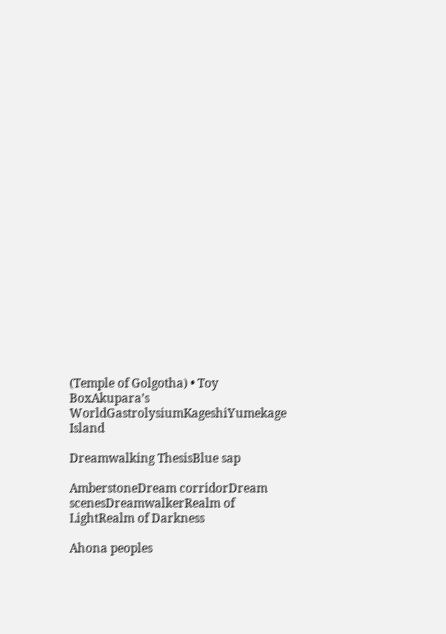(Temple of Golgotha) • Toy BoxAkupara’s WorldGastrolysiumKageshiYumekage Island

Dreamwalking ThesisBlue sap

AmberstoneDream corridorDream scenesDreamwalkerRealm of LightRealm of Darkness

Ahona peoples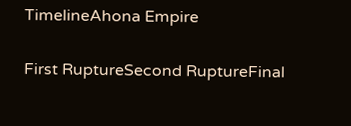TimelineAhona Empire

First RuptureSecond RuptureFinal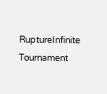RuptureInfinite Tournament